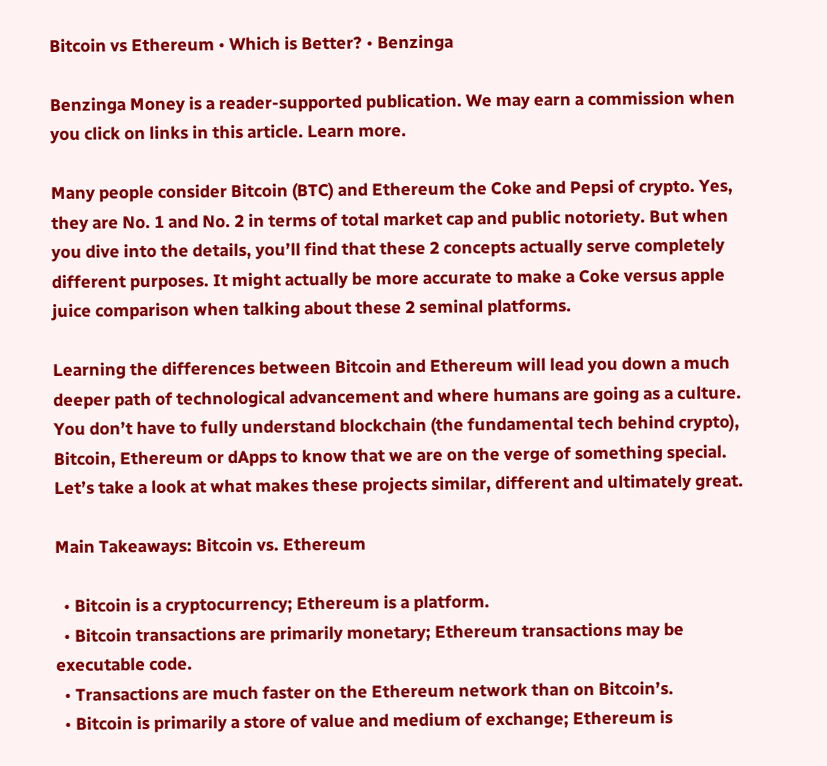Bitcoin vs Ethereum • Which is Better? • Benzinga

Benzinga Money is a reader-supported publication. We may earn a commission when you click on links in this article. Learn more.

Many people consider Bitcoin (BTC) and Ethereum the Coke and Pepsi of crypto. Yes, they are No. 1 and No. 2 in terms of total market cap and public notoriety. But when you dive into the details, you’ll find that these 2 concepts actually serve completely different purposes. It might actually be more accurate to make a Coke versus apple juice comparison when talking about these 2 seminal platforms.

Learning the differences between Bitcoin and Ethereum will lead you down a much deeper path of technological advancement and where humans are going as a culture. You don’t have to fully understand blockchain (the fundamental tech behind crypto), Bitcoin, Ethereum or dApps to know that we are on the verge of something special. Let’s take a look at what makes these projects similar, different and ultimately great.

Main Takeaways: Bitcoin vs. Ethereum

  • Bitcoin is a cryptocurrency; Ethereum is a platform.
  • Bitcoin transactions are primarily monetary; Ethereum transactions may be executable code.
  • Transactions are much faster on the Ethereum network than on Bitcoin’s.
  • Bitcoin is primarily a store of value and medium of exchange; Ethereum is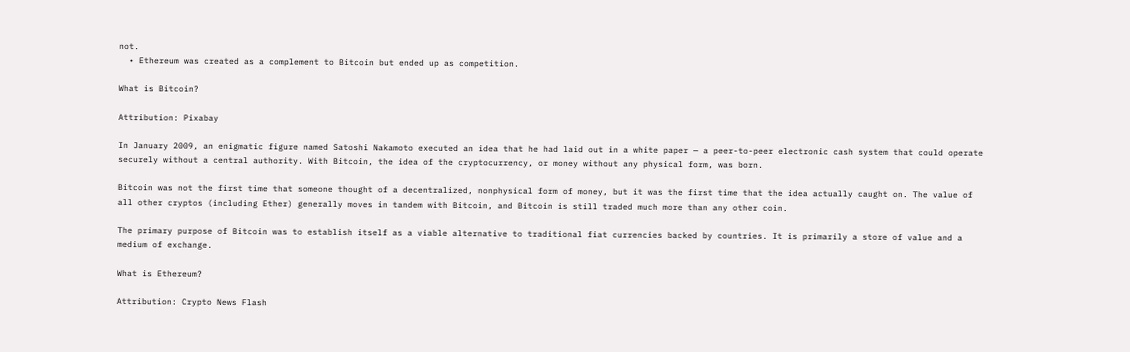not.
  • Ethereum was created as a complement to Bitcoin but ended up as competition.

What is Bitcoin?

Attribution: Pixabay

In January 2009, an enigmatic figure named Satoshi Nakamoto executed an idea that he had laid out in a white paper — a peer-to-peer electronic cash system that could operate securely without a central authority. With Bitcoin, the idea of the cryptocurrency, or money without any physical form, was born.

Bitcoin was not the first time that someone thought of a decentralized, nonphysical form of money, but it was the first time that the idea actually caught on. The value of all other cryptos (including Ether) generally moves in tandem with Bitcoin, and Bitcoin is still traded much more than any other coin.

The primary purpose of Bitcoin was to establish itself as a viable alternative to traditional fiat currencies backed by countries. It is primarily a store of value and a medium of exchange.

What is Ethereum?

Attribution: Crypto News Flash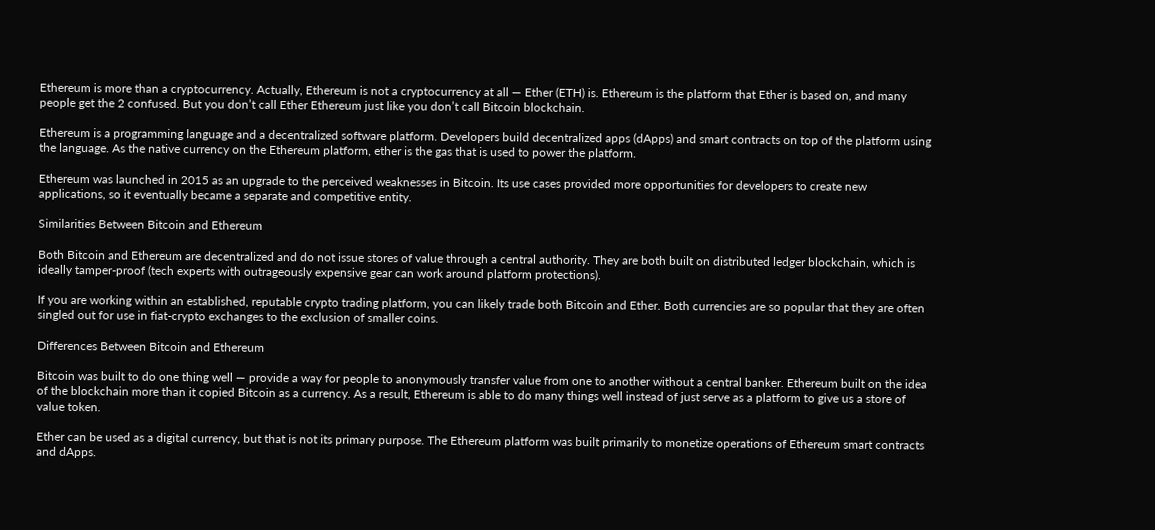Ethereum is more than a cryptocurrency. Actually, Ethereum is not a cryptocurrency at all — Ether (ETH) is. Ethereum is the platform that Ether is based on, and many people get the 2 confused. But you don’t call Ether Ethereum just like you don’t call Bitcoin blockchain.

Ethereum is a programming language and a decentralized software platform. Developers build decentralized apps (dApps) and smart contracts on top of the platform using the language. As the native currency on the Ethereum platform, ether is the gas that is used to power the platform.

Ethereum was launched in 2015 as an upgrade to the perceived weaknesses in Bitcoin. Its use cases provided more opportunities for developers to create new applications, so it eventually became a separate and competitive entity.

Similarities Between Bitcoin and Ethereum

Both Bitcoin and Ethereum are decentralized and do not issue stores of value through a central authority. They are both built on distributed ledger blockchain, which is ideally tamper-proof (tech experts with outrageously expensive gear can work around platform protections).

If you are working within an established, reputable crypto trading platform, you can likely trade both Bitcoin and Ether. Both currencies are so popular that they are often singled out for use in fiat-crypto exchanges to the exclusion of smaller coins.

Differences Between Bitcoin and Ethereum

Bitcoin was built to do one thing well — provide a way for people to anonymously transfer value from one to another without a central banker. Ethereum built on the idea of the blockchain more than it copied Bitcoin as a currency. As a result, Ethereum is able to do many things well instead of just serve as a platform to give us a store of value token.

Ether can be used as a digital currency, but that is not its primary purpose. The Ethereum platform was built primarily to monetize operations of Ethereum smart contracts and dApps.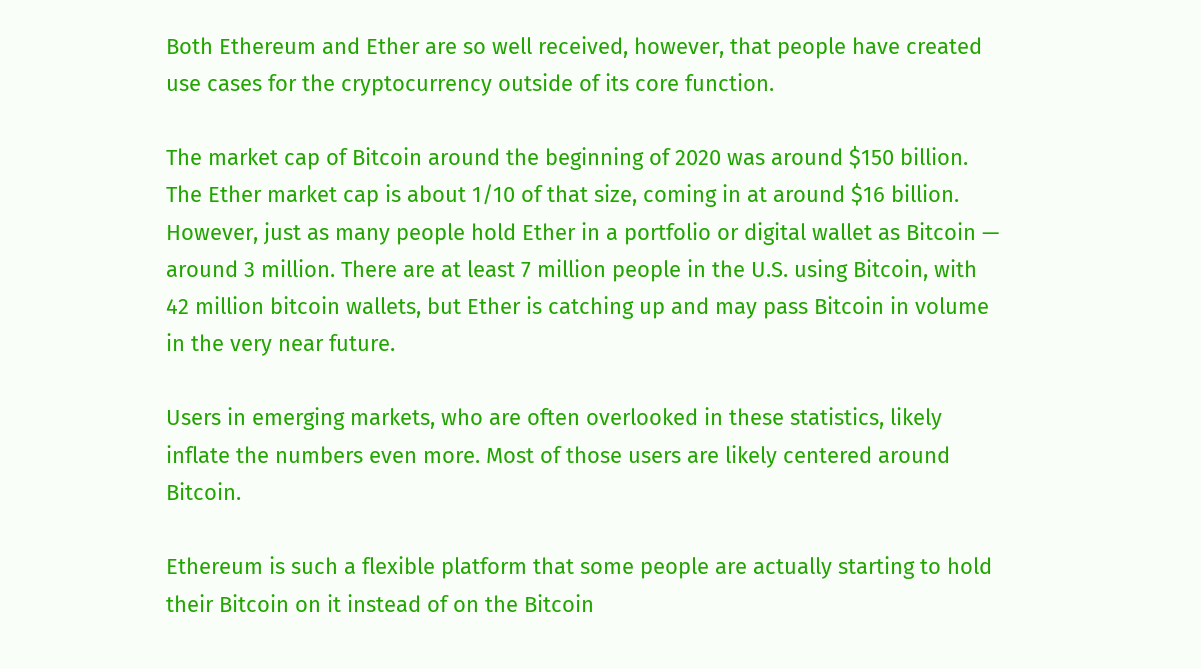Both Ethereum and Ether are so well received, however, that people have created use cases for the cryptocurrency outside of its core function.

The market cap of Bitcoin around the beginning of 2020 was around $150 billion. The Ether market cap is about 1/10 of that size, coming in at around $16 billion. However, just as many people hold Ether in a portfolio or digital wallet as Bitcoin — around 3 million. There are at least 7 million people in the U.S. using Bitcoin, with 42 million bitcoin wallets, but Ether is catching up and may pass Bitcoin in volume in the very near future.

Users in emerging markets, who are often overlooked in these statistics, likely inflate the numbers even more. Most of those users are likely centered around Bitcoin.

Ethereum is such a flexible platform that some people are actually starting to hold their Bitcoin on it instead of on the Bitcoin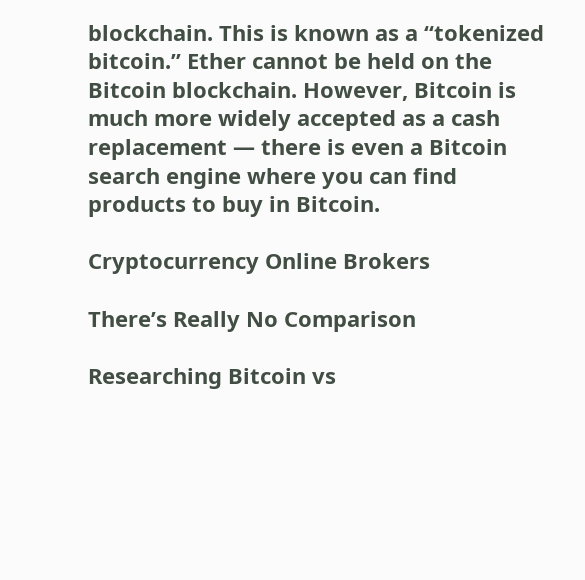blockchain. This is known as a “tokenized bitcoin.” Ether cannot be held on the Bitcoin blockchain. However, Bitcoin is much more widely accepted as a cash replacement — there is even a Bitcoin search engine where you can find products to buy in Bitcoin.

Cryptocurrency Online Brokers

There’s Really No Comparison

Researching Bitcoin vs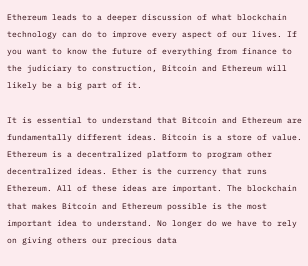Ethereum leads to a deeper discussion of what blockchain technology can do to improve every aspect of our lives. If you want to know the future of everything from finance to the judiciary to construction, Bitcoin and Ethereum will likely be a big part of it.

It is essential to understand that Bitcoin and Ethereum are fundamentally different ideas. Bitcoin is a store of value. Ethereum is a decentralized platform to program other decentralized ideas. Ether is the currency that runs Ethereum. All of these ideas are important. The blockchain that makes Bitcoin and Ethereum possible is the most important idea to understand. No longer do we have to rely on giving others our precious data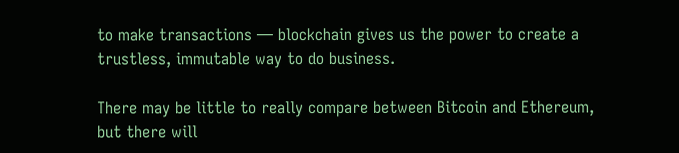to make transactions — blockchain gives us the power to create a trustless, immutable way to do business.

There may be little to really compare between Bitcoin and Ethereum, but there will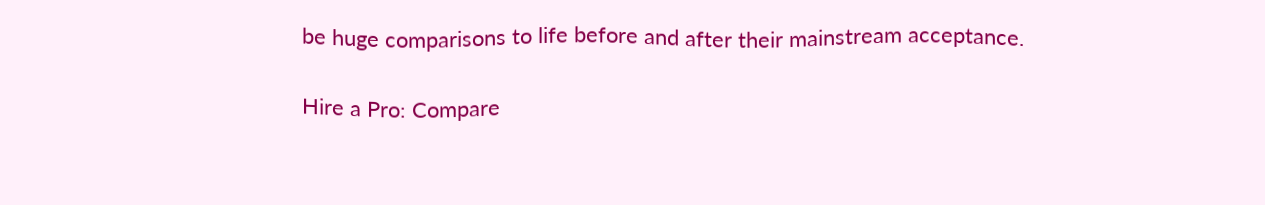be huge comparisons to life before and after their mainstream acceptance.

Hire a Pro: Compare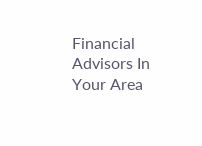Financial Advisors In Your Area